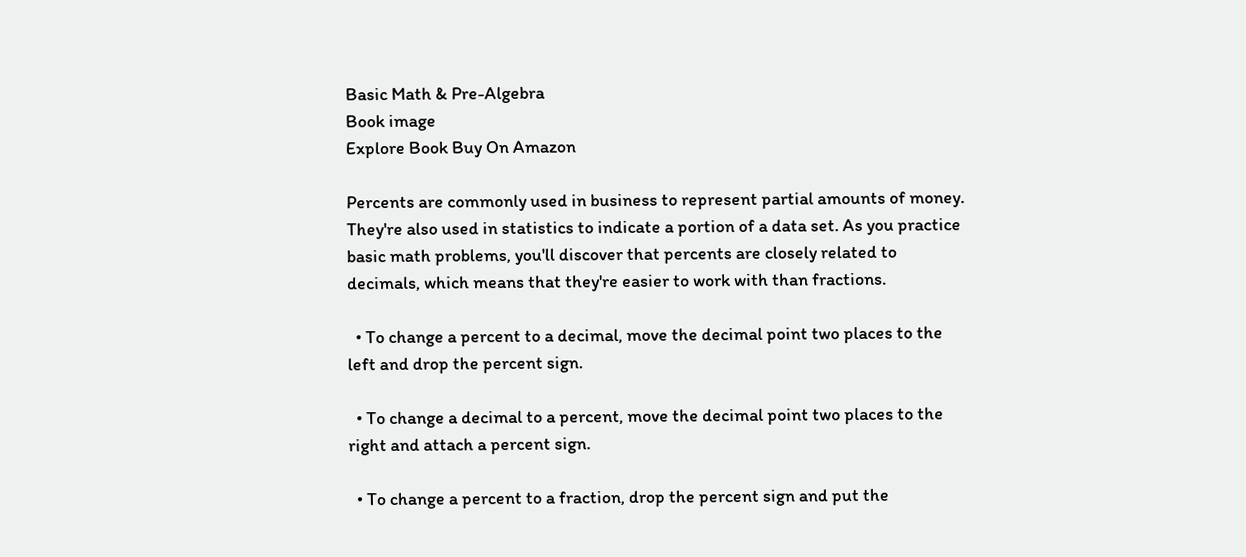Basic Math & Pre-Algebra
Book image
Explore Book Buy On Amazon

Percents are commonly used in business to represent partial amounts of money. They're also used in statistics to indicate a portion of a data set. As you practice basic math problems, you'll discover that percents are closely related to decimals, which means that they're easier to work with than fractions.

  • To change a percent to a decimal, move the decimal point two places to the left and drop the percent sign.

  • To change a decimal to a percent, move the decimal point two places to the right and attach a percent sign.

  • To change a percent to a fraction, drop the percent sign and put the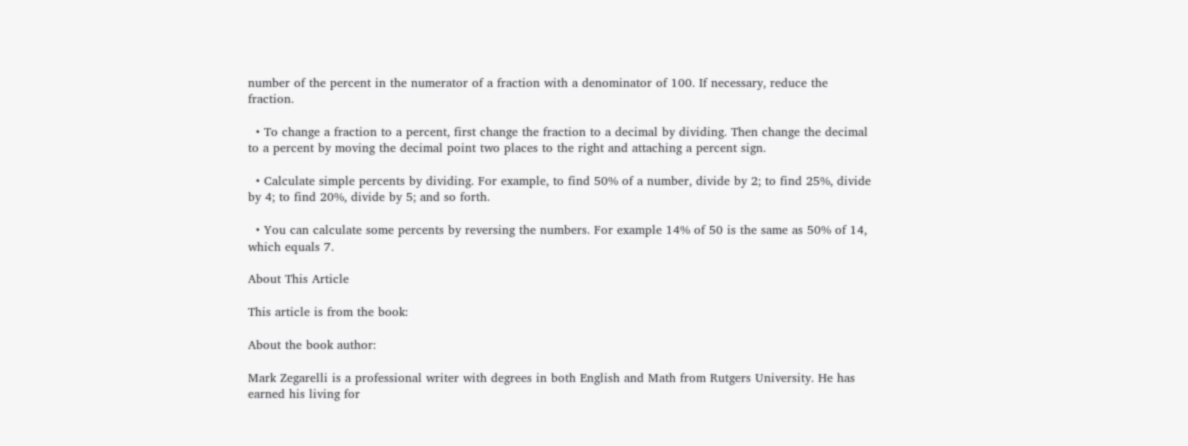number of the percent in the numerator of a fraction with a denominator of 100. If necessary, reduce the fraction.

  • To change a fraction to a percent, first change the fraction to a decimal by dividing. Then change the decimal to a percent by moving the decimal point two places to the right and attaching a percent sign.

  • Calculate simple percents by dividing. For example, to find 50% of a number, divide by 2; to find 25%, divide by 4; to find 20%, divide by 5; and so forth.

  • You can calculate some percents by reversing the numbers. For example 14% of 50 is the same as 50% of 14, which equals 7.

About This Article

This article is from the book:

About the book author:

Mark Zegarelli is a professional writer with degrees in both English and Math from Rutgers University. He has earned his living for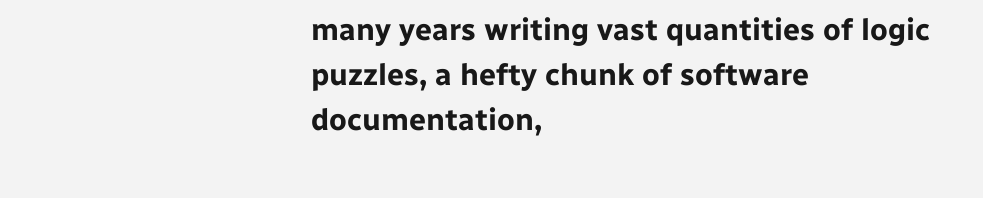many years writing vast quantities of logic puzzles, a hefty chunk of software documentation,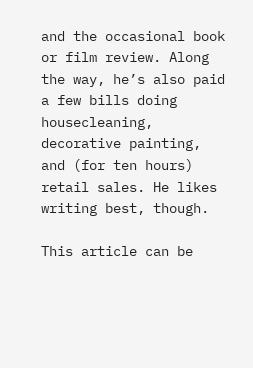and the occasional book or film review. Along the way, he’s also paid a few bills doing housecleaning, decorative painting, and (for ten hours) retail sales. He likes writing best, though.

This article can be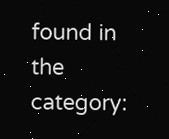found in the category: